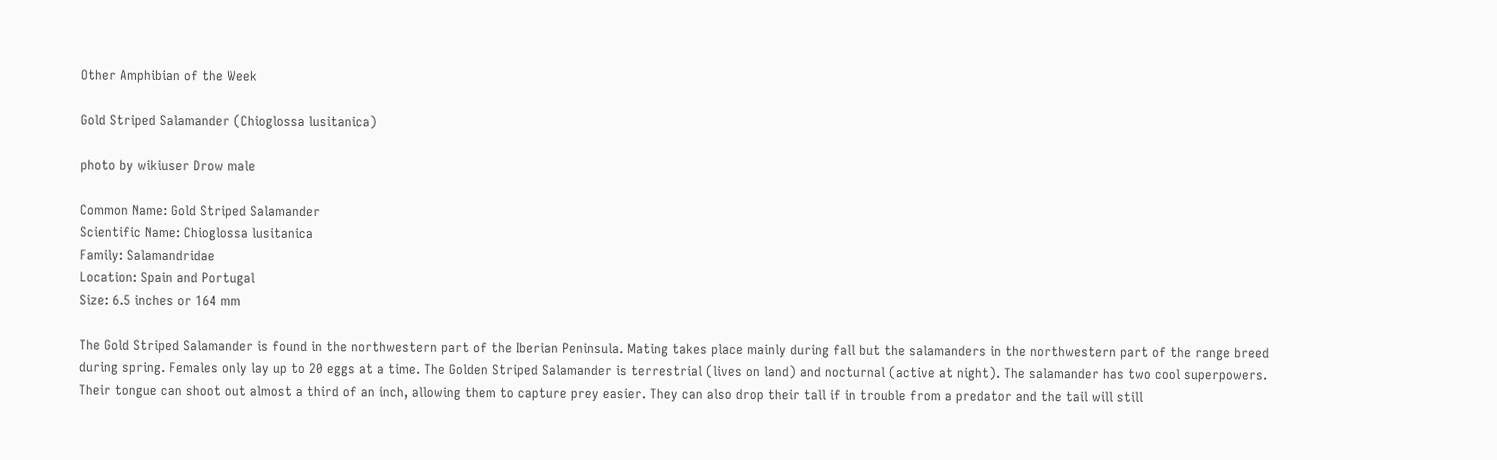Other Amphibian of the Week

Gold Striped Salamander (Chioglossa lusitanica)

photo by wikiuser Drow male

Common Name: Gold Striped Salamander
Scientific Name: Chioglossa lusitanica
Family: Salamandridae
Location: Spain and Portugal
Size: 6.5 inches or 164 mm

The Gold Striped Salamander is found in the northwestern part of the Iberian Peninsula. Mating takes place mainly during fall but the salamanders in the northwestern part of the range breed during spring. Females only lay up to 20 eggs at a time. The Golden Striped Salamander is terrestrial (lives on land) and nocturnal (active at night). The salamander has two cool superpowers. Their tongue can shoot out almost a third of an inch, allowing them to capture prey easier. They can also drop their tall if in trouble from a predator and the tail will still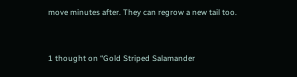move minutes after. They can regrow a new tail too.


1 thought on “Gold Striped Salamander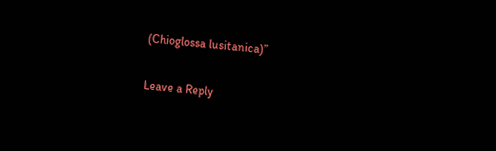(Chioglossa lusitanica)”

Leave a Reply